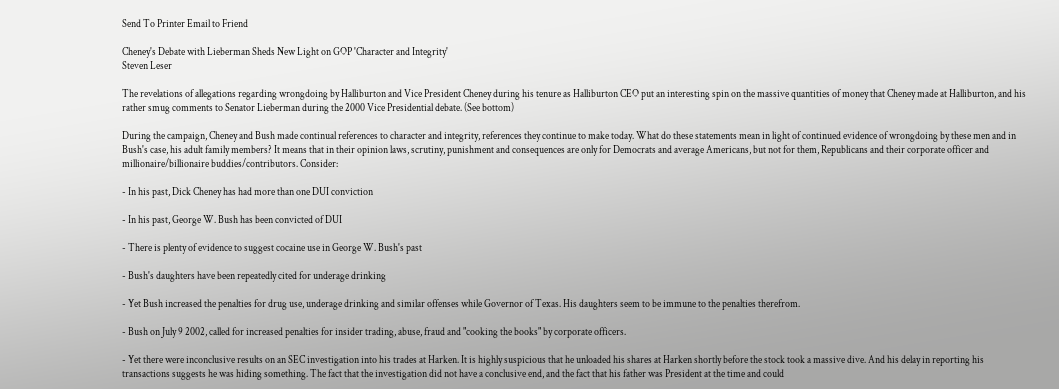Send To Printer Email to Friend

Cheney's Debate with Lieberman Sheds New Light on GOP 'Character and Integrity'
Steven Leser

The revelations of allegations regarding wrongdoing by Halliburton and Vice President Cheney during his tenure as Halliburton CEO put an interesting spin on the massive quantities of money that Cheney made at Halliburton, and his rather smug comments to Senator Lieberman during the 2000 Vice Presidential debate. (See bottom)

During the campaign, Cheney and Bush made continual references to character and integrity, references they continue to make today. What do these statements mean in light of continued evidence of wrongdoing by these men and in Bush's case, his adult family members? It means that in their opinion laws, scrutiny, punishment and consequences are only for Democrats and average Americans, but not for them, Republicans and their corporate officer and millionaire/billionaire buddies/contributors. Consider:

- In his past, Dick Cheney has had more than one DUI conviction

- In his past, George W. Bush has been convicted of DUI

- There is plenty of evidence to suggest cocaine use in George W. Bush's past

- Bush's daughters have been repeatedly cited for underage drinking

- Yet Bush increased the penalties for drug use, underage drinking and similar offenses while Governor of Texas. His daughters seem to be immune to the penalties therefrom.

- Bush on July 9 2002, called for increased penalties for insider trading, abuse, fraud and "cooking the books" by corporate officers.

- Yet there were inconclusive results on an SEC investigation into his trades at Harken. It is highly suspicious that he unloaded his shares at Harken shortly before the stock took a massive dive. And his delay in reporting his transactions suggests he was hiding something. The fact that the investigation did not have a conclusive end, and the fact that his father was President at the time and could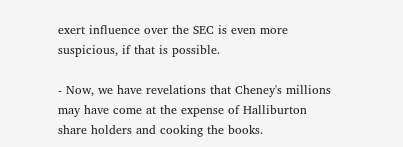exert influence over the SEC is even more suspicious, if that is possible.

- Now, we have revelations that Cheney's millions may have come at the expense of Halliburton share holders and cooking the books.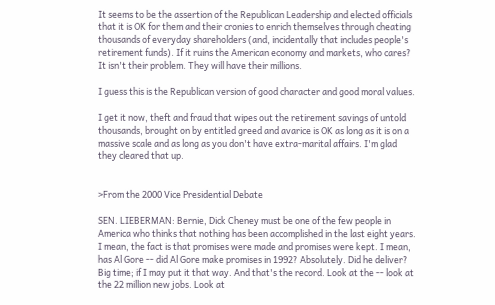It seems to be the assertion of the Republican Leadership and elected officials that it is OK for them and their cronies to enrich themselves through cheating thousands of everyday shareholders (and, incidentally that includes people's retirement funds). If it ruins the American economy and markets, who cares? It isn't their problem. They will have their millions.

I guess this is the Republican version of good character and good moral values.

I get it now, theft and fraud that wipes out the retirement savings of untold thousands, brought on by entitled greed and avarice is OK as long as it is on a massive scale and as long as you don't have extra-marital affairs. I'm glad they cleared that up.


>From the 2000 Vice Presidential Debate

SEN. LIEBERMAN: Bernie, Dick Cheney must be one of the few people in America who thinks that nothing has been accomplished in the last eight years. I mean, the fact is that promises were made and promises were kept. I mean, has Al Gore -- did Al Gore make promises in 1992? Absolutely. Did he deliver? Big time; if I may put it that way. And that's the record. Look at the -- look at the 22 million new jobs. Look at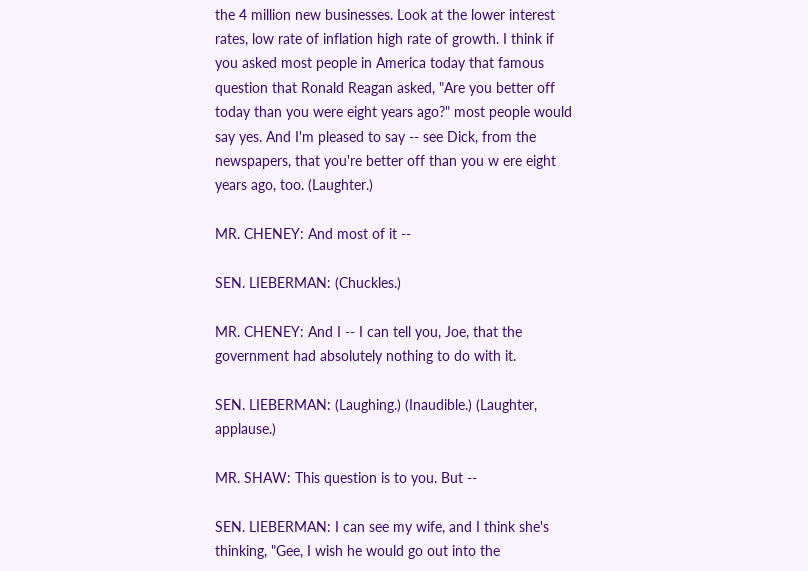the 4 million new businesses. Look at the lower interest rates, low rate of inflation high rate of growth. I think if you asked most people in America today that famous question that Ronald Reagan asked, "Are you better off today than you were eight years ago?" most people would say yes. And I'm pleased to say -- see Dick, from the newspapers, that you're better off than you w ere eight years ago, too. (Laughter.)

MR. CHENEY: And most of it --

SEN. LIEBERMAN: (Chuckles.)

MR. CHENEY: And I -- I can tell you, Joe, that the government had absolutely nothing to do with it.

SEN. LIEBERMAN: (Laughing.) (Inaudible.) (Laughter, applause.)

MR. SHAW: This question is to you. But --

SEN. LIEBERMAN: I can see my wife, and I think she's thinking, "Gee, I wish he would go out into the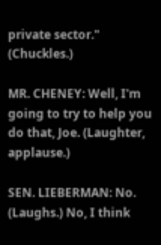private sector." (Chuckles.)

MR. CHENEY: Well, I'm going to try to help you do that, Joe. (Laughter, applause.)

SEN. LIEBERMAN: No. (Laughs.) No, I think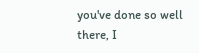you've done so well there, I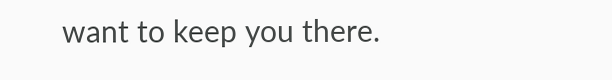want to keep you there.